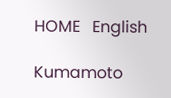HOME   English

Kumamoto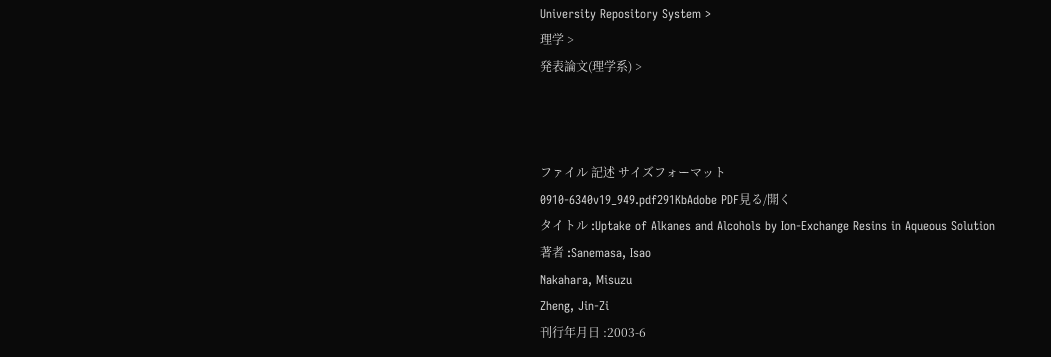University Repository System >
理学 >
発表論文(理学系) >



ファイル 記述 サイズフォーマット
0910-6340v19_949.pdf291KbAdobe PDF見る/開く
タイトル :Uptake of Alkanes and Alcohols by Ion-Exchange Resins in Aqueous Solution
著者 :Sanemasa, Isao
Nakahara, Misuzu
Zheng, Jin-Zi
刊行年月日 :2003-6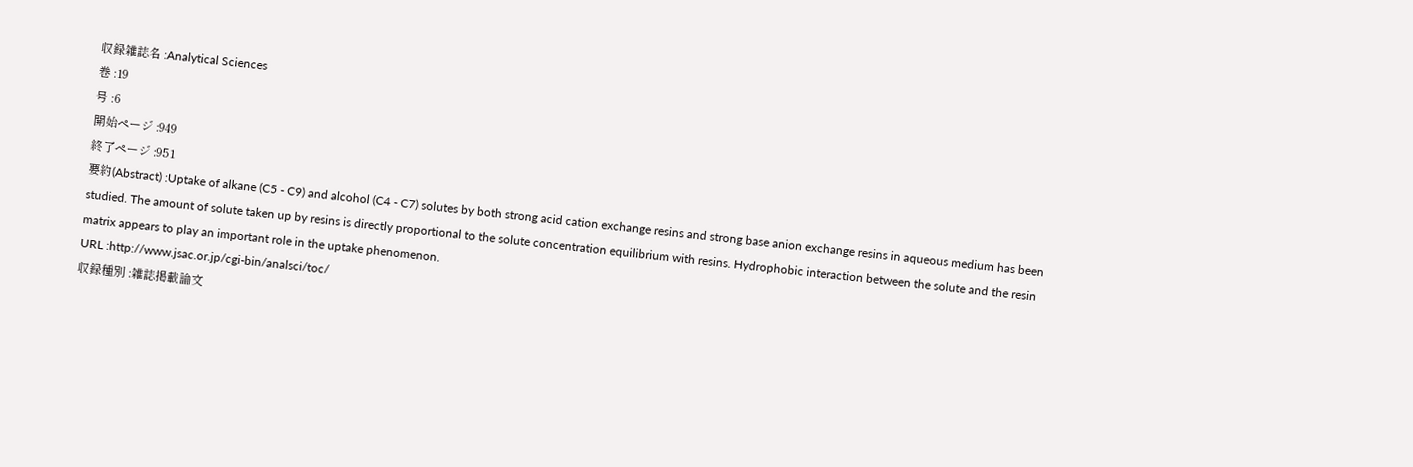収録雑誌名 :Analytical Sciences
巻 :19
号 :6
開始ページ :949
終了ページ :951
要約(Abstract) :Uptake of alkane (C5 - C9) and alcohol (C4 - C7) solutes by both strong acid cation exchange resins and strong base anion exchange resins in aqueous medium has been studied. The amount of solute taken up by resins is directly proportional to the solute concentration equilibrium with resins. Hydrophobic interaction between the solute and the resin matrix appears to play an important role in the uptake phenomenon.
URL :http://www.jsac.or.jp/cgi-bin/analsci/toc/
収録種別 :雑誌掲載論文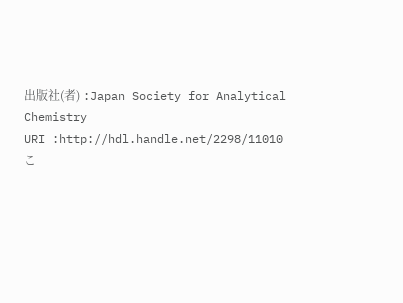出版社(者) :Japan Society for Analytical Chemistry
URI :http://hdl.handle.net/2298/11010
こ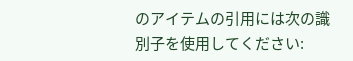のアイテムの引用には次の識別子を使用してください: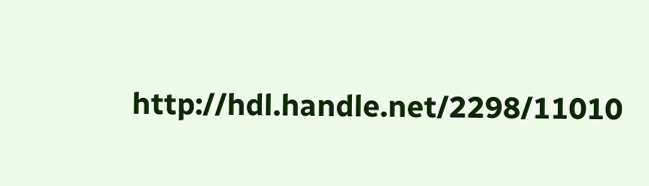http://hdl.handle.net/2298/11010